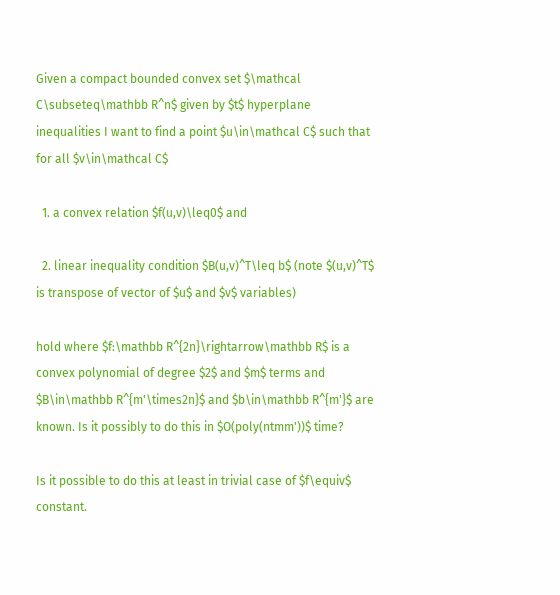Given a compact bounded convex set $\mathcal C\subseteq\mathbb R^n$ given by $t$ hyperplane inequalities I want to find a point $u\in\mathcal C$ such that for all $v\in\mathcal C$

  1. a convex relation $f(u,v)\leq0$ and

  2. linear inequality condition $B(u,v)^T\leq b$ (note $(u,v)^T$ is transpose of vector of $u$ and $v$ variables)

hold where $f:\mathbb R^{2n}\rightarrow\mathbb R$ is a convex polynomial of degree $2$ and $m$ terms and $B\in\mathbb R^{m'\times2n}$ and $b\in\mathbb R^{m'}$ are known. Is it possibly to do this in $O(poly(ntmm'))$ time?

Is it possible to do this at least in trivial case of $f\equiv$ constant.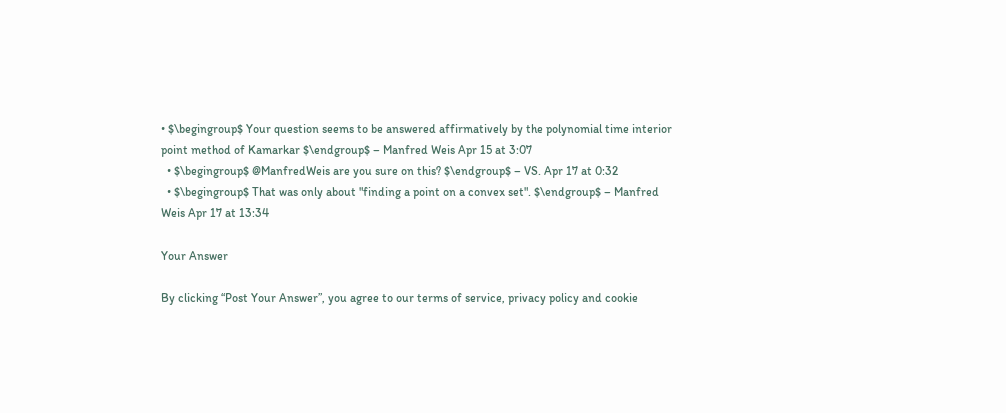• $\begingroup$ Your question seems to be answered affirmatively by the polynomial time interior point method of Kamarkar $\endgroup$ – Manfred Weis Apr 15 at 3:07
  • $\begingroup$ @ManfredWeis are you sure on this? $\endgroup$ – VS. Apr 17 at 0:32
  • $\begingroup$ That was only about "finding a point on a convex set". $\endgroup$ – Manfred Weis Apr 17 at 13:34

Your Answer

By clicking “Post Your Answer”, you agree to our terms of service, privacy policy and cookie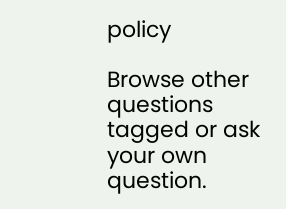policy

Browse other questions tagged or ask your own question.